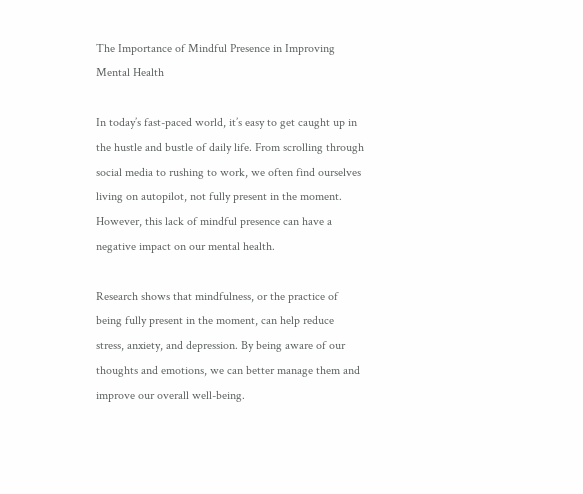The Importance of Mindful Presence in Improving Mental Health

In today’s fast-paced world, it’s easy to get caught up in the hustle and bustle of daily life. From scrolling through social media to rushing to work, we often find ourselves living on autopilot, not fully present in the moment. However, this lack of mindful presence can have a negative impact on our mental health.

Research shows that mindfulness, or the practice of being fully present in the moment, can help reduce stress, anxiety, and depression. By being aware of our thoughts and emotions, we can better manage them and improve our overall well-being.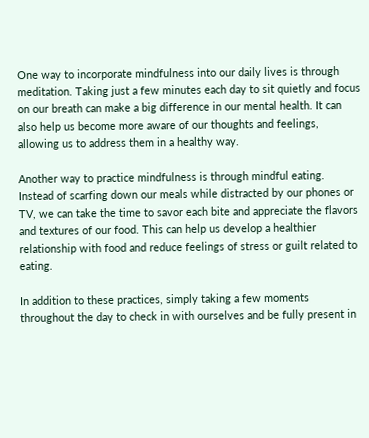One way to incorporate mindfulness into our daily lives is through meditation. Taking just a few minutes each day to sit quietly and focus on our breath can make a big difference in our mental health. It can also help us become more aware of our thoughts and feelings, allowing us to address them in a healthy way.

Another way to practice mindfulness is through mindful eating. Instead of scarfing down our meals while distracted by our phones or TV, we can take the time to savor each bite and appreciate the flavors and textures of our food. This can help us develop a healthier relationship with food and reduce feelings of stress or guilt related to eating.

In addition to these practices, simply taking a few moments throughout the day to check in with ourselves and be fully present in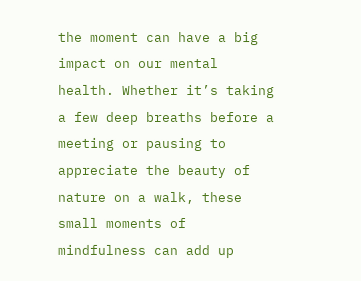the moment can have a big impact on our mental health. Whether it’s taking a few deep breaths before a meeting or pausing to appreciate the beauty of nature on a walk, these small moments of mindfulness can add up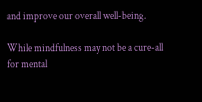and improve our overall well-being.

While mindfulness may not be a cure-all for mental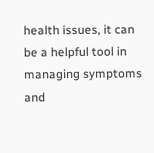health issues, it can be a helpful tool in managing symptoms and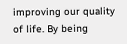improving our quality of life. By being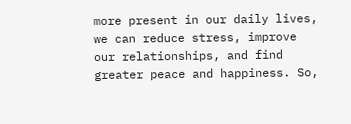more present in our daily lives, we can reduce stress, improve our relationships, and find greater peace and happiness. So,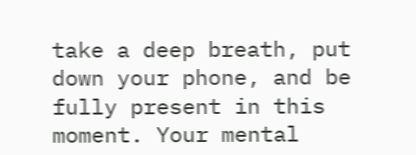take a deep breath, put down your phone, and be fully present in this moment. Your mental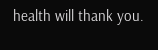health will thank you.